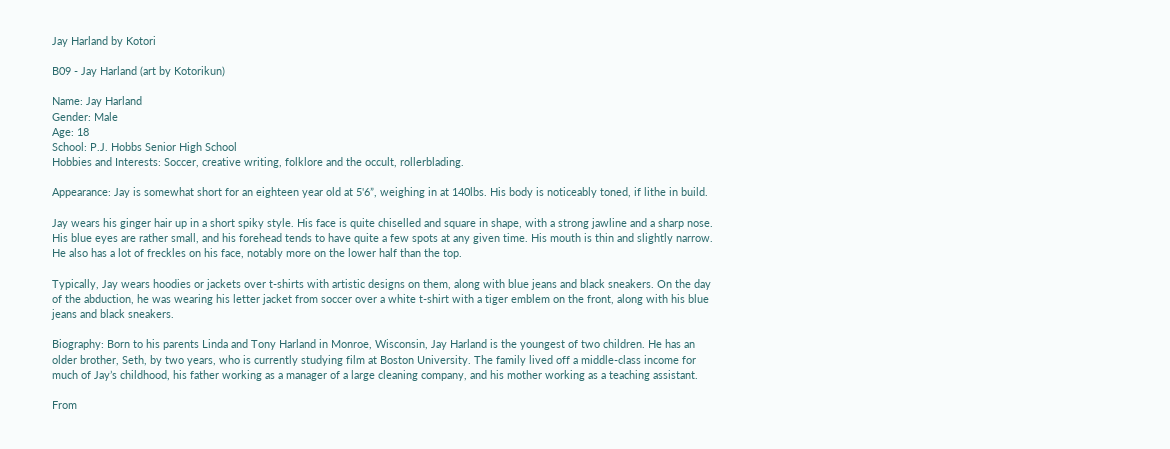Jay Harland by Kotori

B09 - Jay Harland (art by Kotorikun)

Name: Jay Harland
Gender: Male
Age: 18
School: P.J. Hobbs Senior High School
Hobbies and Interests: Soccer, creative writing, folklore and the occult, rollerblading.

Appearance: Jay is somewhat short for an eighteen year old at 5'6”, weighing in at 140lbs. His body is noticeably toned, if lithe in build.

Jay wears his ginger hair up in a short spiky style. His face is quite chiselled and square in shape, with a strong jawline and a sharp nose. His blue eyes are rather small, and his forehead tends to have quite a few spots at any given time. His mouth is thin and slightly narrow. He also has a lot of freckles on his face, notably more on the lower half than the top.

Typically, Jay wears hoodies or jackets over t-shirts with artistic designs on them, along with blue jeans and black sneakers. On the day of the abduction, he was wearing his letter jacket from soccer over a white t-shirt with a tiger emblem on the front, along with his blue jeans and black sneakers.

Biography: Born to his parents Linda and Tony Harland in Monroe, Wisconsin, Jay Harland is the youngest of two children. He has an older brother, Seth, by two years, who is currently studying film at Boston University. The family lived off a middle-class income for much of Jay’s childhood, his father working as a manager of a large cleaning company, and his mother working as a teaching assistant.

From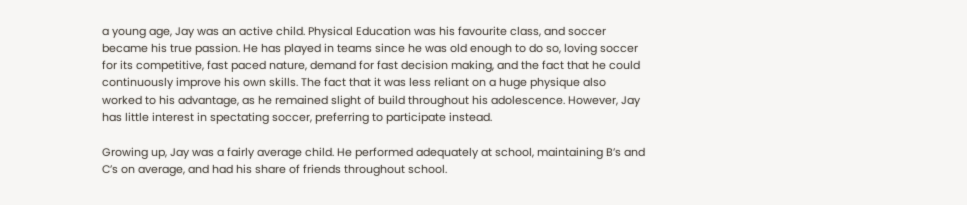a young age, Jay was an active child. Physical Education was his favourite class, and soccer became his true passion. He has played in teams since he was old enough to do so, loving soccer for its competitive, fast paced nature, demand for fast decision making, and the fact that he could continuously improve his own skills. The fact that it was less reliant on a huge physique also worked to his advantage, as he remained slight of build throughout his adolescence. However, Jay has little interest in spectating soccer, preferring to participate instead.

Growing up, Jay was a fairly average child. He performed adequately at school, maintaining B’s and C’s on average, and had his share of friends throughout school.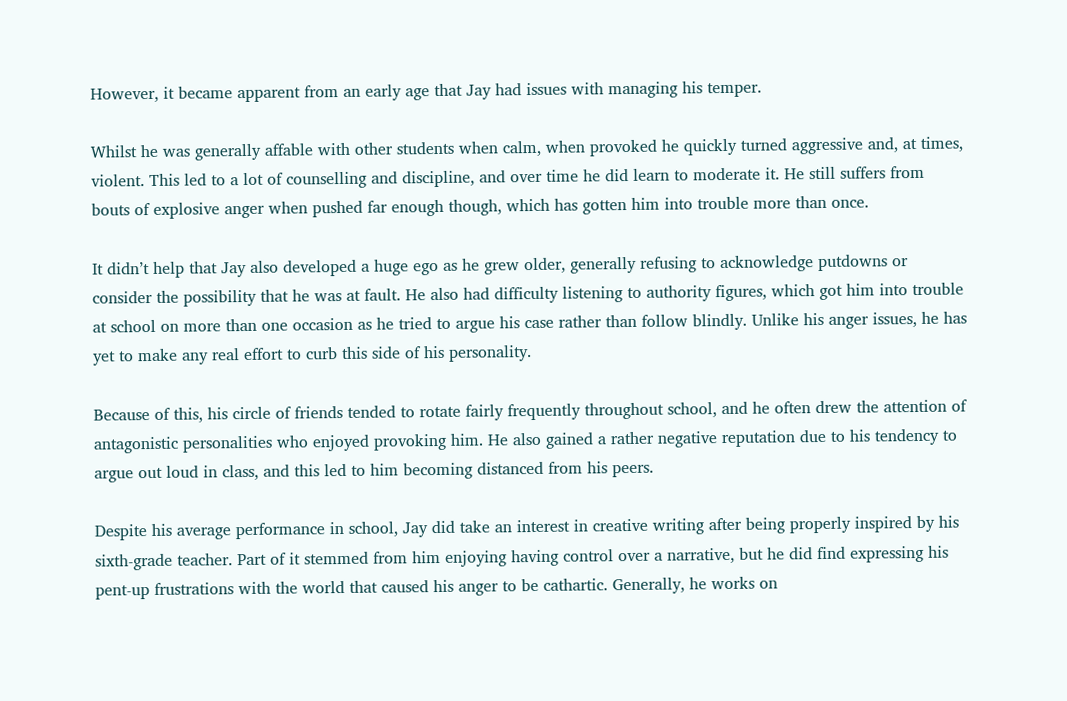However, it became apparent from an early age that Jay had issues with managing his temper.

Whilst he was generally affable with other students when calm, when provoked he quickly turned aggressive and, at times, violent. This led to a lot of counselling and discipline, and over time he did learn to moderate it. He still suffers from bouts of explosive anger when pushed far enough though, which has gotten him into trouble more than once.

It didn’t help that Jay also developed a huge ego as he grew older, generally refusing to acknowledge putdowns or consider the possibility that he was at fault. He also had difficulty listening to authority figures, which got him into trouble at school on more than one occasion as he tried to argue his case rather than follow blindly. Unlike his anger issues, he has yet to make any real effort to curb this side of his personality.

Because of this, his circle of friends tended to rotate fairly frequently throughout school, and he often drew the attention of antagonistic personalities who enjoyed provoking him. He also gained a rather negative reputation due to his tendency to argue out loud in class, and this led to him becoming distanced from his peers.

Despite his average performance in school, Jay did take an interest in creative writing after being properly inspired by his sixth-grade teacher. Part of it stemmed from him enjoying having control over a narrative, but he did find expressing his pent-up frustrations with the world that caused his anger to be cathartic. Generally, he works on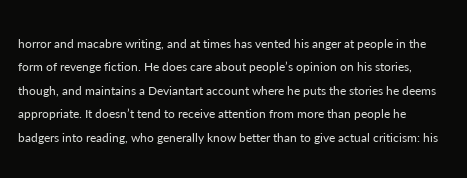horror and macabre writing, and at times has vented his anger at people in the form of revenge fiction. He does care about people’s opinion on his stories, though, and maintains a Deviantart account where he puts the stories he deems appropriate. It doesn’t tend to receive attention from more than people he badgers into reading, who generally know better than to give actual criticism: his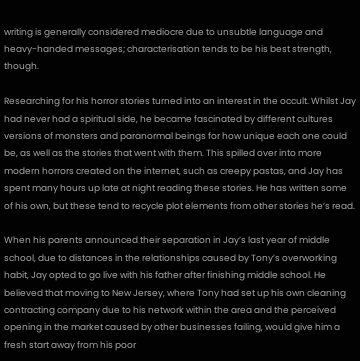writing is generally considered mediocre due to unsubtle language and heavy-handed messages; characterisation tends to be his best strength, though.

Researching for his horror stories turned into an interest in the occult. Whilst Jay had never had a spiritual side, he became fascinated by different cultures versions of monsters and paranormal beings for how unique each one could be, as well as the stories that went with them. This spilled over into more modern horrors created on the internet, such as creepy pastas, and Jay has spent many hours up late at night reading these stories. He has written some of his own, but these tend to recycle plot elements from other stories he’s read.

When his parents announced their separation in Jay’s last year of middle school, due to distances in the relationships caused by Tony’s overworking habit, Jay opted to go live with his father after finishing middle school. He believed that moving to New Jersey, where Tony had set up his own cleaning contracting company due to his network within the area and the perceived opening in the market caused by other businesses failing, would give him a fresh start away from his poor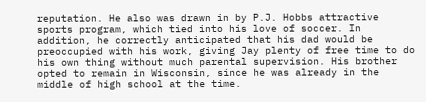reputation. He also was drawn in by P.J. Hobbs attractive sports program, which tied into his love of soccer. In addition, he correctly anticipated that his dad would be preoccupied with his work, giving Jay plenty of free time to do his own thing without much parental supervision. His brother opted to remain in Wisconsin, since he was already in the middle of high school at the time.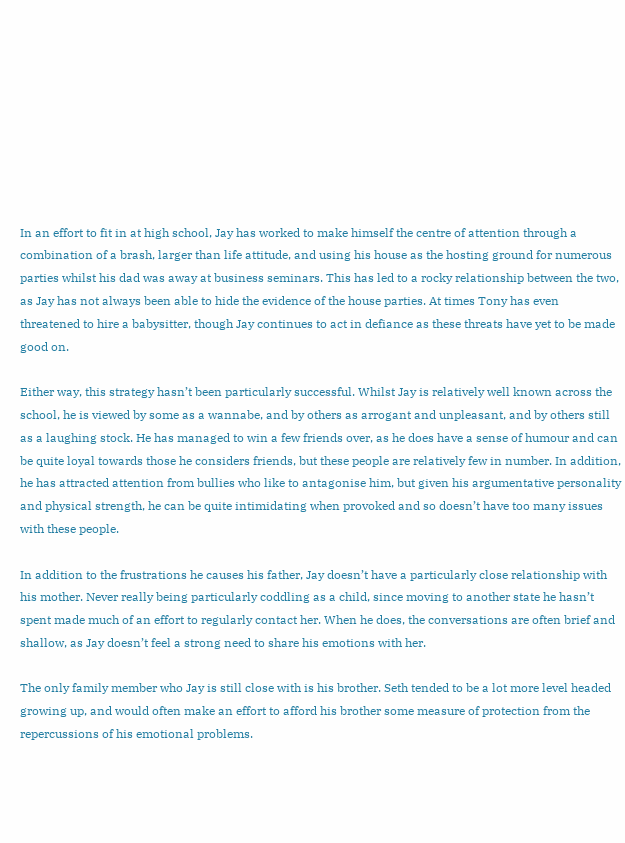In an effort to fit in at high school, Jay has worked to make himself the centre of attention through a combination of a brash, larger than life attitude, and using his house as the hosting ground for numerous parties whilst his dad was away at business seminars. This has led to a rocky relationship between the two, as Jay has not always been able to hide the evidence of the house parties. At times Tony has even threatened to hire a babysitter, though Jay continues to act in defiance as these threats have yet to be made good on.

Either way, this strategy hasn’t been particularly successful. Whilst Jay is relatively well known across the school, he is viewed by some as a wannabe, and by others as arrogant and unpleasant, and by others still as a laughing stock. He has managed to win a few friends over, as he does have a sense of humour and can be quite loyal towards those he considers friends, but these people are relatively few in number. In addition, he has attracted attention from bullies who like to antagonise him, but given his argumentative personality and physical strength, he can be quite intimidating when provoked and so doesn’t have too many issues with these people.

In addition to the frustrations he causes his father, Jay doesn’t have a particularly close relationship with his mother. Never really being particularly coddling as a child, since moving to another state he hasn’t spent made much of an effort to regularly contact her. When he does, the conversations are often brief and shallow, as Jay doesn’t feel a strong need to share his emotions with her.

The only family member who Jay is still close with is his brother. Seth tended to be a lot more level headed growing up, and would often make an effort to afford his brother some measure of protection from the repercussions of his emotional problems.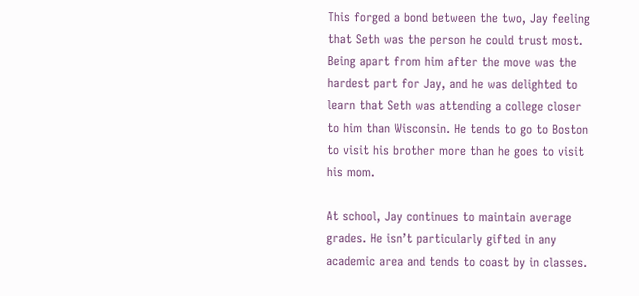This forged a bond between the two, Jay feeling that Seth was the person he could trust most. Being apart from him after the move was the hardest part for Jay, and he was delighted to learn that Seth was attending a college closer to him than Wisconsin. He tends to go to Boston to visit his brother more than he goes to visit his mom.

At school, Jay continues to maintain average grades. He isn’t particularly gifted in any academic area and tends to coast by in classes.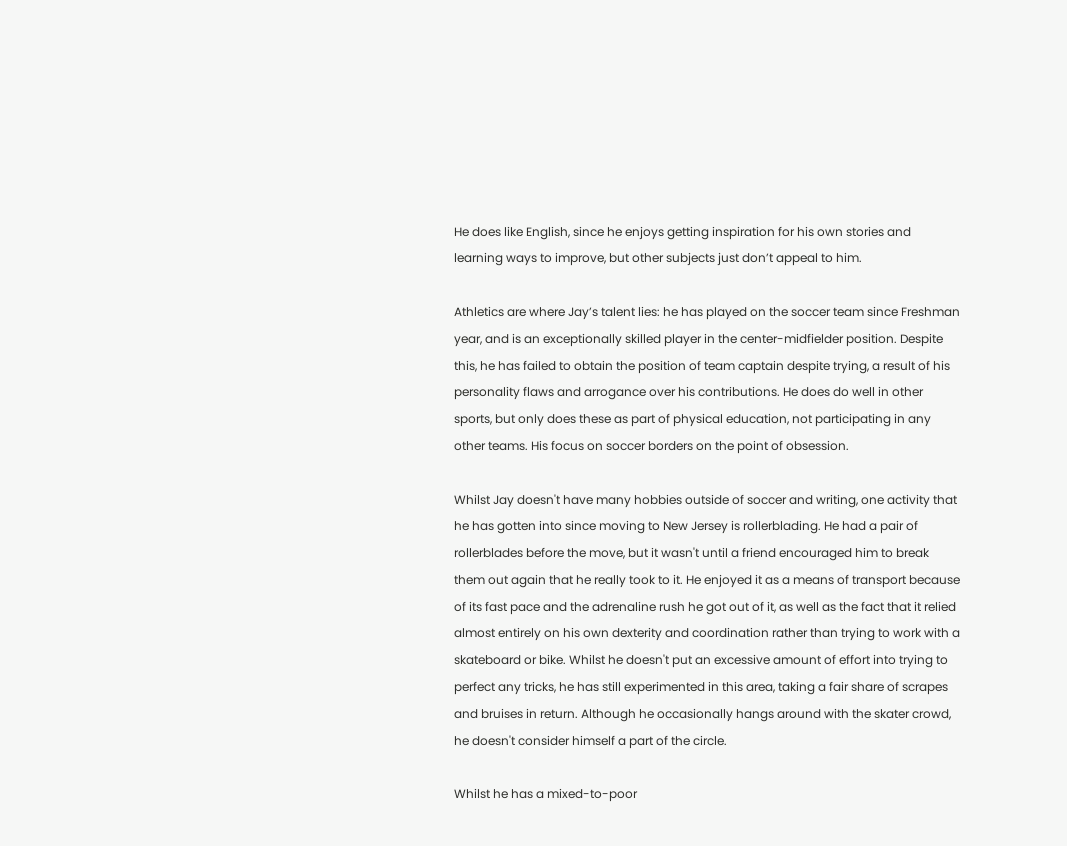He does like English, since he enjoys getting inspiration for his own stories and learning ways to improve, but other subjects just don’t appeal to him.

Athletics are where Jay’s talent lies: he has played on the soccer team since Freshman year, and is an exceptionally skilled player in the center-midfielder position. Despite this, he has failed to obtain the position of team captain despite trying, a result of his personality flaws and arrogance over his contributions. He does do well in other sports, but only does these as part of physical education, not participating in any other teams. His focus on soccer borders on the point of obsession.

Whilst Jay doesn't have many hobbies outside of soccer and writing, one activity that he has gotten into since moving to New Jersey is rollerblading. He had a pair of rollerblades before the move, but it wasn't until a friend encouraged him to break them out again that he really took to it. He enjoyed it as a means of transport because of its fast pace and the adrenaline rush he got out of it, as well as the fact that it relied almost entirely on his own dexterity and coordination rather than trying to work with a skateboard or bike. Whilst he doesn't put an excessive amount of effort into trying to perfect any tricks, he has still experimented in this area, taking a fair share of scrapes and bruises in return. Although he occasionally hangs around with the skater crowd, he doesn't consider himself a part of the circle.

Whilst he has a mixed-to-poor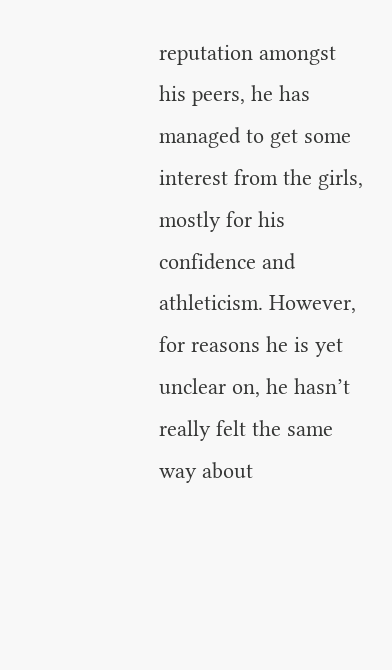reputation amongst his peers, he has managed to get some interest from the girls, mostly for his confidence and athleticism. However, for reasons he is yet unclear on, he hasn’t really felt the same way about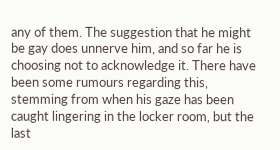any of them. The suggestion that he might be gay does unnerve him, and so far he is choosing not to acknowledge it. There have been some rumours regarding this, stemming from when his gaze has been caught lingering in the locker room, but the last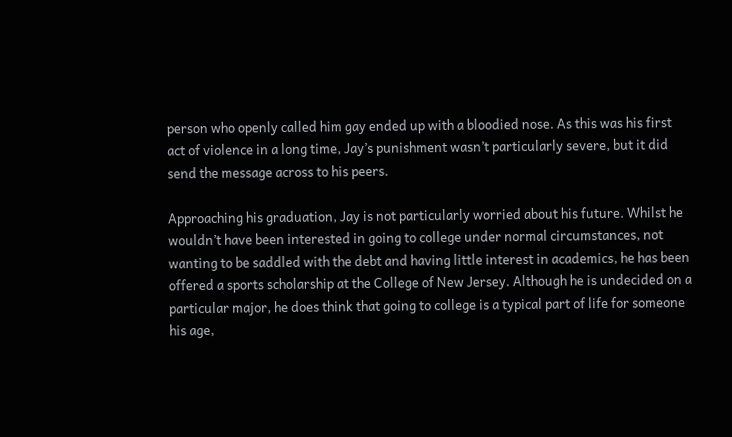person who openly called him gay ended up with a bloodied nose. As this was his first act of violence in a long time, Jay’s punishment wasn’t particularly severe, but it did send the message across to his peers.

Approaching his graduation, Jay is not particularly worried about his future. Whilst he wouldn’t have been interested in going to college under normal circumstances, not wanting to be saddled with the debt and having little interest in academics, he has been offered a sports scholarship at the College of New Jersey. Although he is undecided on a particular major, he does think that going to college is a typical part of life for someone his age,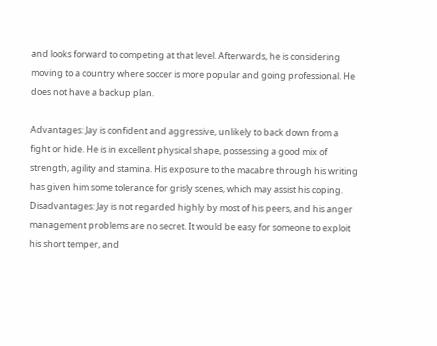and looks forward to competing at that level. Afterwards, he is considering moving to a country where soccer is more popular and going professional. He does not have a backup plan.

Advantages: Jay is confident and aggressive, unlikely to back down from a fight or hide. He is in excellent physical shape, possessing a good mix of strength, agility and stamina. His exposure to the macabre through his writing has given him some tolerance for grisly scenes, which may assist his coping.
Disadvantages: Jay is not regarded highly by most of his peers, and his anger management problems are no secret. It would be easy for someone to exploit his short temper, and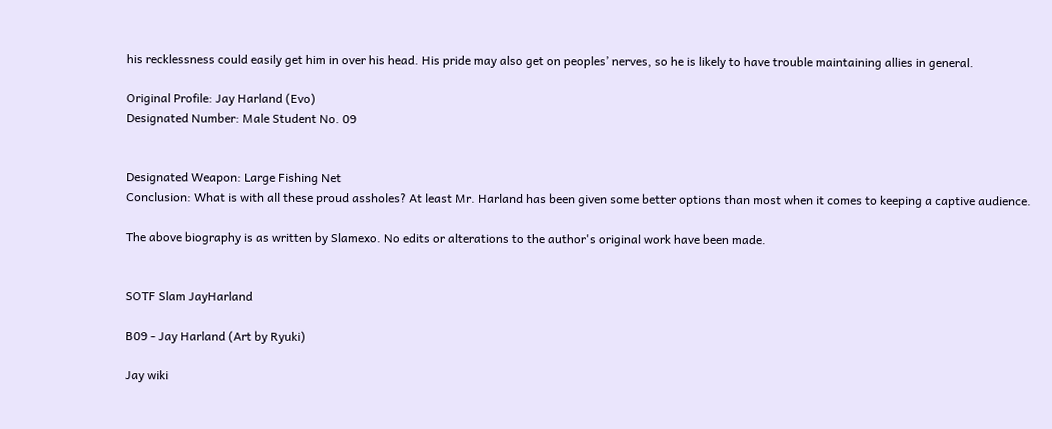his recklessness could easily get him in over his head. His pride may also get on peoples’ nerves, so he is likely to have trouble maintaining allies in general.

Original Profile: Jay Harland (Evo)
Designated Number: Male Student No. 09


Designated Weapon: Large Fishing Net
Conclusion: What is with all these proud assholes? At least Mr. Harland has been given some better options than most when it comes to keeping a captive audience.

The above biography is as written by Slamexo. No edits or alterations to the author's original work have been made.


SOTF Slam JayHarland

B09 - Jay Harland (Art by Ryuki)

Jay wiki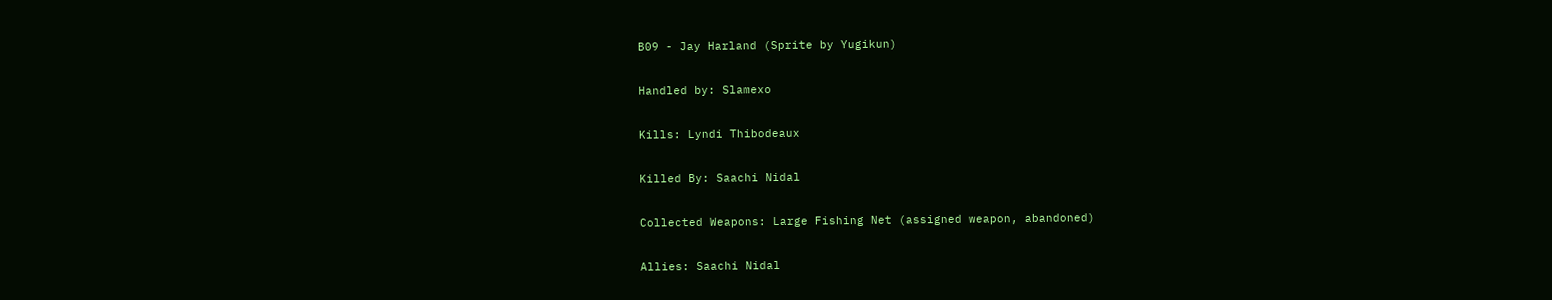B09 - Jay Harland (Sprite by Yugikun)

Handled by: Slamexo

Kills: Lyndi Thibodeaux

Killed By: Saachi Nidal

Collected Weapons: Large Fishing Net (assigned weapon, abandoned)

Allies: Saachi Nidal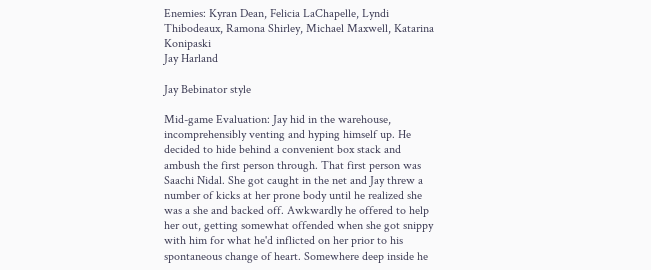Enemies: Kyran Dean, Felicia LaChapelle, Lyndi Thibodeaux, Ramona Shirley, Michael Maxwell, Katarina Konipaski
Jay Harland

Jay Bebinator style

Mid-game Evaluation: Jay hid in the warehouse, incomprehensibly venting and hyping himself up. He decided to hide behind a convenient box stack and ambush the first person through. That first person was Saachi Nidal. She got caught in the net and Jay threw a number of kicks at her prone body until he realized she was a she and backed off. Awkwardly he offered to help her out, getting somewhat offended when she got snippy with him for what he'd inflicted on her prior to his spontaneous change of heart. Somewhere deep inside he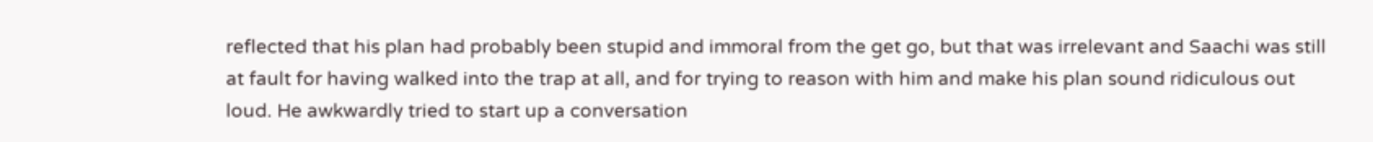reflected that his plan had probably been stupid and immoral from the get go, but that was irrelevant and Saachi was still at fault for having walked into the trap at all, and for trying to reason with him and make his plan sound ridiculous out loud. He awkwardly tried to start up a conversation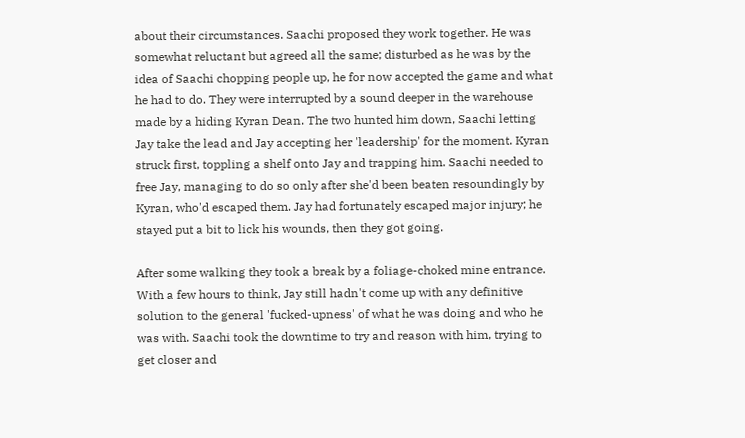about their circumstances. Saachi proposed they work together. He was somewhat reluctant but agreed all the same; disturbed as he was by the idea of Saachi chopping people up, he for now accepted the game and what he had to do. They were interrupted by a sound deeper in the warehouse made by a hiding Kyran Dean. The two hunted him down, Saachi letting Jay take the lead and Jay accepting her 'leadership' for the moment. Kyran struck first, toppling a shelf onto Jay and trapping him. Saachi needed to free Jay, managing to do so only after she'd been beaten resoundingly by Kyran, who'd escaped them. Jay had fortunately escaped major injury; he stayed put a bit to lick his wounds, then they got going.

After some walking they took a break by a foliage-choked mine entrance. With a few hours to think, Jay still hadn't come up with any definitive solution to the general 'fucked-upness' of what he was doing and who he was with. Saachi took the downtime to try and reason with him, trying to get closer and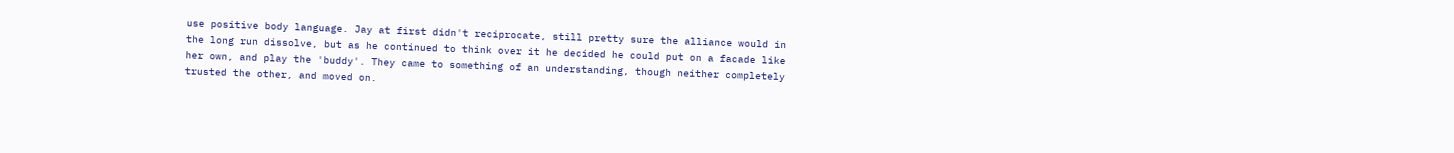use positive body language. Jay at first didn't reciprocate, still pretty sure the alliance would in the long run dissolve, but as he continued to think over it he decided he could put on a facade like her own, and play the 'buddy'. They came to something of an understanding, though neither completely trusted the other, and moved on.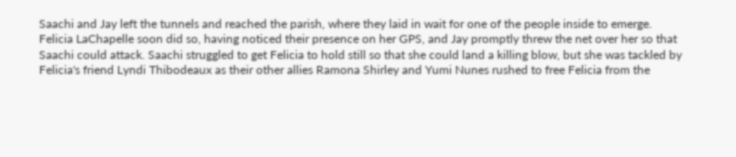Saachi and Jay left the tunnels and reached the parish, where they laid in wait for one of the people inside to emerge. Felicia LaChapelle soon did so, having noticed their presence on her GPS, and Jay promptly threw the net over her so that Saachi could attack. Saachi struggled to get Felicia to hold still so that she could land a killing blow, but she was tackled by Felicia's friend Lyndi Thibodeaux as their other allies Ramona Shirley and Yumi Nunes rushed to free Felicia from the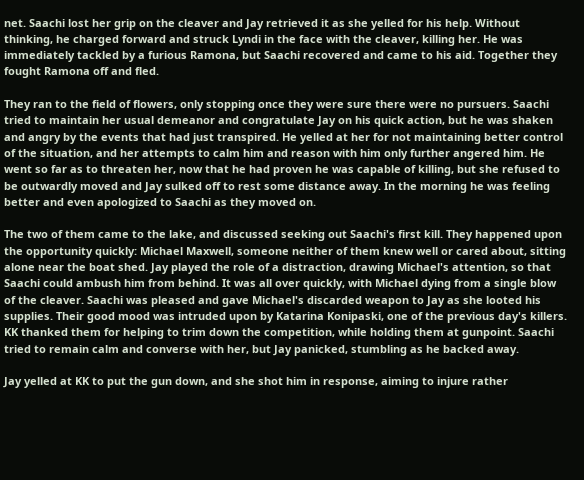net. Saachi lost her grip on the cleaver and Jay retrieved it as she yelled for his help. Without thinking, he charged forward and struck Lyndi in the face with the cleaver, killing her. He was immediately tackled by a furious Ramona, but Saachi recovered and came to his aid. Together they fought Ramona off and fled.

They ran to the field of flowers, only stopping once they were sure there were no pursuers. Saachi tried to maintain her usual demeanor and congratulate Jay on his quick action, but he was shaken and angry by the events that had just transpired. He yelled at her for not maintaining better control of the situation, and her attempts to calm him and reason with him only further angered him. He went so far as to threaten her, now that he had proven he was capable of killing, but she refused to be outwardly moved and Jay sulked off to rest some distance away. In the morning he was feeling better and even apologized to Saachi as they moved on.

The two of them came to the lake, and discussed seeking out Saachi's first kill. They happened upon the opportunity quickly: Michael Maxwell, someone neither of them knew well or cared about, sitting alone near the boat shed. Jay played the role of a distraction, drawing Michael's attention, so that Saachi could ambush him from behind. It was all over quickly, with Michael dying from a single blow of the cleaver. Saachi was pleased and gave Michael's discarded weapon to Jay as she looted his supplies. Their good mood was intruded upon by Katarina Konipaski, one of the previous day's killers. KK thanked them for helping to trim down the competition, while holding them at gunpoint. Saachi tried to remain calm and converse with her, but Jay panicked, stumbling as he backed away.

Jay yelled at KK to put the gun down, and she shot him in response, aiming to injure rather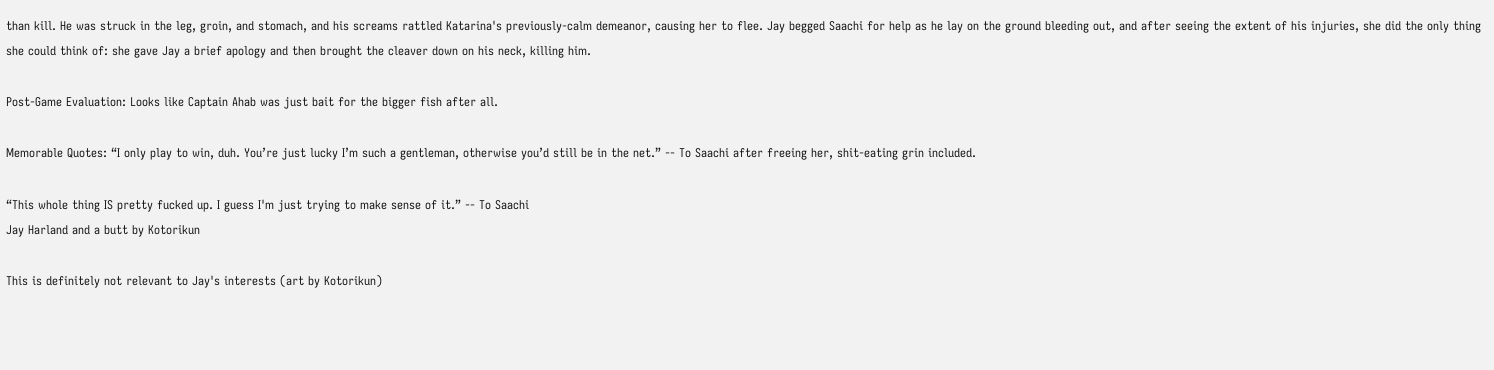than kill. He was struck in the leg, groin, and stomach, and his screams rattled Katarina's previously-calm demeanor, causing her to flee. Jay begged Saachi for help as he lay on the ground bleeding out, and after seeing the extent of his injuries, she did the only thing she could think of: she gave Jay a brief apology and then brought the cleaver down on his neck, killing him.

Post-Game Evaluation: Looks like Captain Ahab was just bait for the bigger fish after all.

Memorable Quotes: “I only play to win, duh. You’re just lucky I’m such a gentleman, otherwise you’d still be in the net.” -- To Saachi after freeing her, shit-eating grin included.

“This whole thing IS pretty fucked up. I guess I'm just trying to make sense of it.” -- To Saachi
Jay Harland and a butt by Kotorikun

This is definitely not relevant to Jay's interests (art by Kotorikun)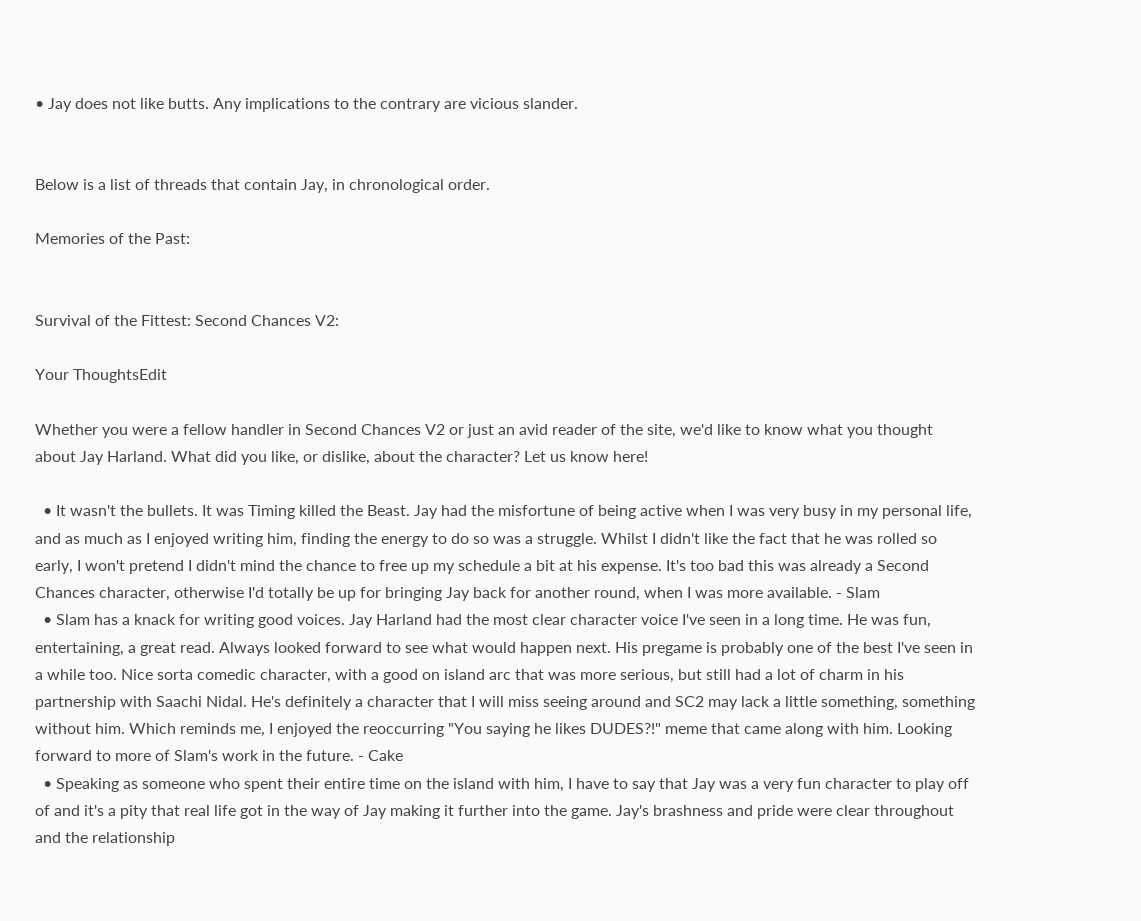• Jay does not like butts. Any implications to the contrary are vicious slander.


Below is a list of threads that contain Jay, in chronological order.

Memories of the Past:


Survival of the Fittest: Second Chances V2:

Your ThoughtsEdit

Whether you were a fellow handler in Second Chances V2 or just an avid reader of the site, we'd like to know what you thought about Jay Harland. What did you like, or dislike, about the character? Let us know here!

  • It wasn't the bullets. It was Timing killed the Beast. Jay had the misfortune of being active when I was very busy in my personal life, and as much as I enjoyed writing him, finding the energy to do so was a struggle. Whilst I didn't like the fact that he was rolled so early, I won't pretend I didn't mind the chance to free up my schedule a bit at his expense. It's too bad this was already a Second Chances character, otherwise I'd totally be up for bringing Jay back for another round, when I was more available. - Slam
  • Slam has a knack for writing good voices. Jay Harland had the most clear character voice I've seen in a long time. He was fun, entertaining, a great read. Always looked forward to see what would happen next. His pregame is probably one of the best I've seen in a while too. Nice sorta comedic character, with a good on island arc that was more serious, but still had a lot of charm in his partnership with Saachi Nidal. He's definitely a character that I will miss seeing around and SC2 may lack a little something, something without him. Which reminds me, I enjoyed the reoccurring "You saying he likes DUDES?!" meme that came along with him. Looking forward to more of Slam's work in the future. - Cake
  • Speaking as someone who spent their entire time on the island with him, I have to say that Jay was a very fun character to play off of and it's a pity that real life got in the way of Jay making it further into the game. Jay's brashness and pride were clear throughout and the relationship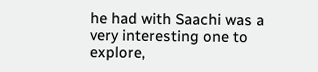he had with Saachi was a very interesting one to explore,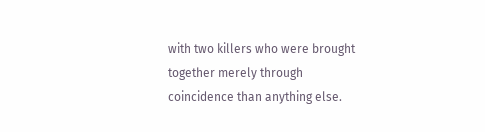with two killers who were brought together merely through coincidence than anything else.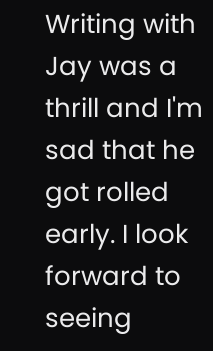Writing with Jay was a thrill and I'm sad that he got rolled early. I look forward to seeing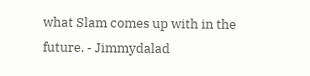what Slam comes up with in the future. - Jimmydalad